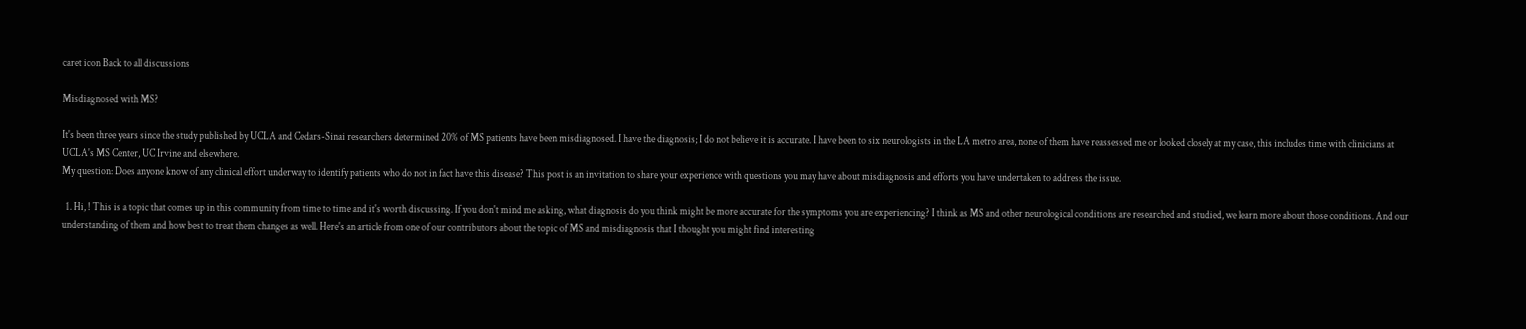caret icon Back to all discussions

Misdiagnosed with MS?

It's been three years since the study published by UCLA and Cedars-Sinai researchers determined 20% of MS patients have been misdiagnosed. I have the diagnosis; I do not believe it is accurate. I have been to six neurologists in the LA metro area, none of them have reassessed me or looked closely at my case, this includes time with clinicians at UCLA's MS Center, UC Irvine and elsewhere.
My question: Does anyone know of any clinical effort underway to identify patients who do not in fact have this disease? This post is an invitation to share your experience with questions you may have about misdiagnosis and efforts you have undertaken to address the issue.

  1. Hi, ! This is a topic that comes up in this community from time to time and it's worth discussing. If you don't mind me asking, what diagnosis do you think might be more accurate for the symptoms you are experiencing? I think as MS and other neurological conditions are researched and studied, we learn more about those conditions. And our understanding of them and how best to treat them changes as well. Here's an article from one of our contributors about the topic of MS and misdiagnosis that I thought you might find interesting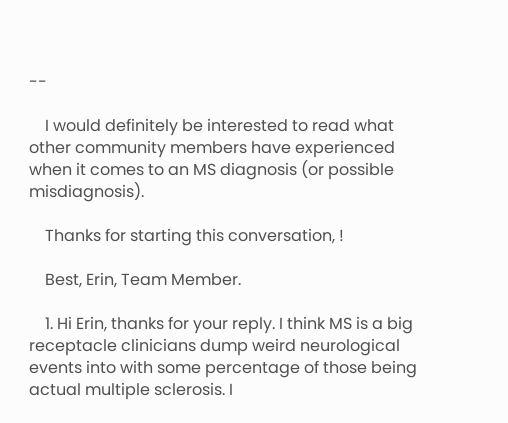--

    I would definitely be interested to read what other community members have experienced when it comes to an MS diagnosis (or possible misdiagnosis).

    Thanks for starting this conversation, !

    Best, Erin, Team Member.

    1. Hi Erin, thanks for your reply. I think MS is a big receptacle clinicians dump weird neurological events into with some percentage of those being actual multiple sclerosis. I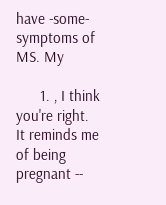have -some- symptoms of MS. My

      1. , I think you're right. It reminds me of being pregnant --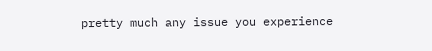pretty much any issue you experience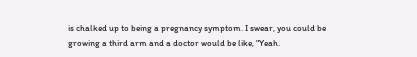is chalked up to being a pregnancy symptom. I swear, you could be growing a third arm and a doctor would be like, "Yeah.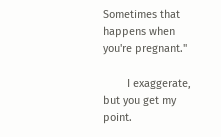Sometimes that happens when you're pregnant."

        I exaggerate, but you get my point.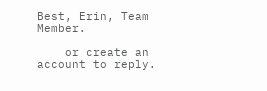Best, Erin, Team Member.

    or create an account to reply.